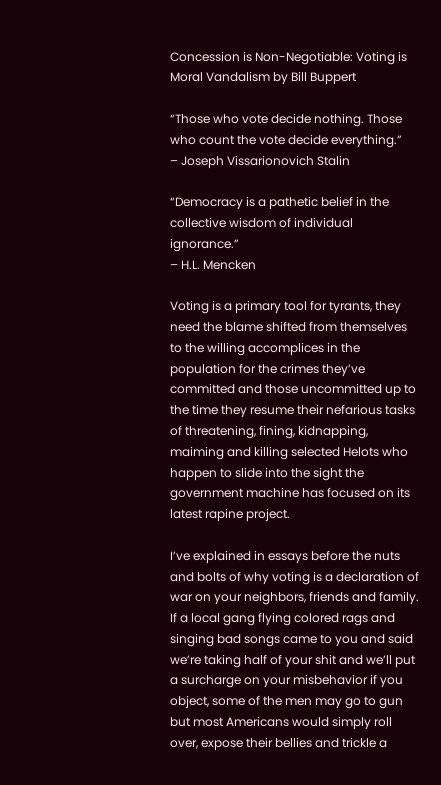Concession is Non-Negotiable: Voting is Moral Vandalism by Bill Buppert

“Those who vote decide nothing. Those who count the vote decide everything.”
– Joseph Vissarionovich Stalin

“Democracy is a pathetic belief in the collective wisdom of individual ignorance.”
– H.L. Mencken

Voting is a primary tool for tyrants, they need the blame shifted from themselves to the willing accomplices in the population for the crimes they’ve committed and those uncommitted up to the time they resume their nefarious tasks of threatening, fining, kidnapping, maiming and killing selected Helots who happen to slide into the sight the government machine has focused on its latest rapine project.

I’ve explained in essays before the nuts and bolts of why voting is a declaration of war on your neighbors, friends and family. If a local gang flying colored rags and singing bad songs came to you and said we’re taking half of your shit and we’ll put a surcharge on your misbehavior if you object, some of the men may go to gun but most Americans would simply roll over, expose their bellies and trickle a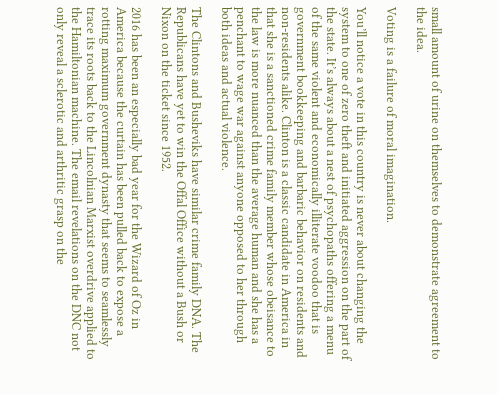small amount of urine on themselves to demonstrate agreement to the idea.

Voting is a failure of moral imagination.

You’ll notice a vote in this country is never about changing the system to one of zero theft and initiated aggression on the part of the state. It’s always about a nest of psychopaths offering a menu of the same violent and economically illiterate voodoo that is government bookkeeping and barbaric behavior on residents and non-residents alike. Clinton is a classic candidate in America in that she is a sanctioned crime family member whose obeisance to the law is more nuanced than the average human and she has a penchant to wage war against anyone opposed to her through both ideas and actual violence.

The Clintons and Busheviks have similar crime family DNA. The Republicans have yet to win the Offal Office without a Bush or Nixon on the ticket since 1952.

2016 has been an especially bad year for the Wizard of Oz in America because the curtain has been pulled back to expose a rotting maximum government dynasty that seems to seamlessly trace its roots back to the Lincolnian Marxist overdrive applied to the Hamiltonian machine. The email revelations on the DNC not only reveal a sclerotic and arthritic grasp on the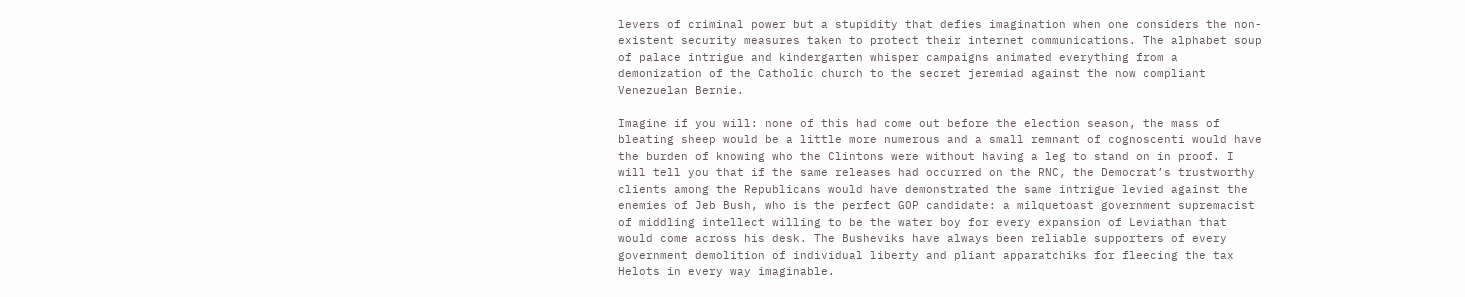levers of criminal power but a stupidity that defies imagination when one considers the non-existent security measures taken to protect their internet communications. The alphabet soup of palace intrigue and kindergarten whisper campaigns animated everything from a demonization of the Catholic church to the secret jeremiad against the now compliant Venezuelan Bernie.

Imagine if you will: none of this had come out before the election season, the mass of bleating sheep would be a little more numerous and a small remnant of cognoscenti would have the burden of knowing who the Clintons were without having a leg to stand on in proof. I will tell you that if the same releases had occurred on the RNC, the Democrat’s trustworthy clients among the Republicans would have demonstrated the same intrigue levied against the enemies of Jeb Bush, who is the perfect GOP candidate: a milquetoast government supremacist of middling intellect willing to be the water boy for every expansion of Leviathan that would come across his desk. The Busheviks have always been reliable supporters of every government demolition of individual liberty and pliant apparatchiks for fleecing the tax Helots in every way imaginable.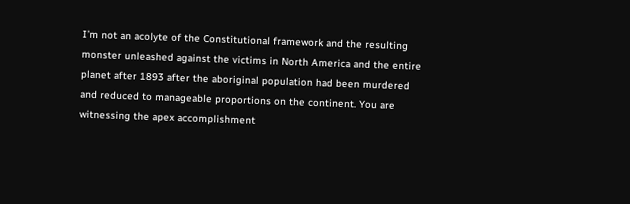I’m not an acolyte of the Constitutional framework and the resulting monster unleashed against the victims in North America and the entire planet after 1893 after the aboriginal population had been murdered and reduced to manageable proportions on the continent. You are witnessing the apex accomplishment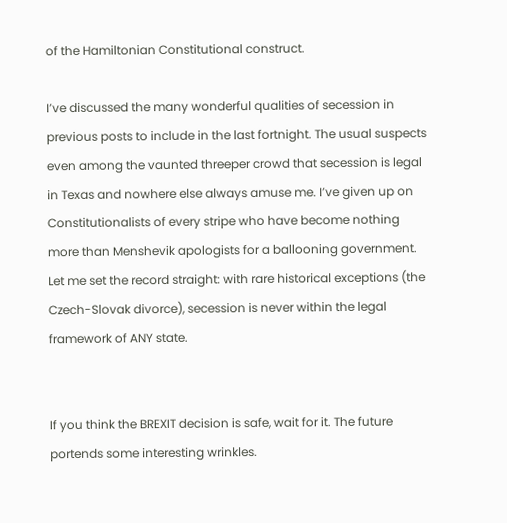of the Hamiltonian Constitutional construct.

I’ve discussed the many wonderful qualities of secession in previous posts to include in the last fortnight. The usual suspects even among the vaunted threeper crowd that secession is legal in Texas and nowhere else always amuse me. I’ve given up on Constitutionalists of every stripe who have become nothing more than Menshevik apologists for a ballooning government. Let me set the record straight: with rare historical exceptions (the Czech-Slovak divorce), secession is never within the legal framework of ANY state.


If you think the BREXIT decision is safe, wait for it. The future portends some interesting wrinkles.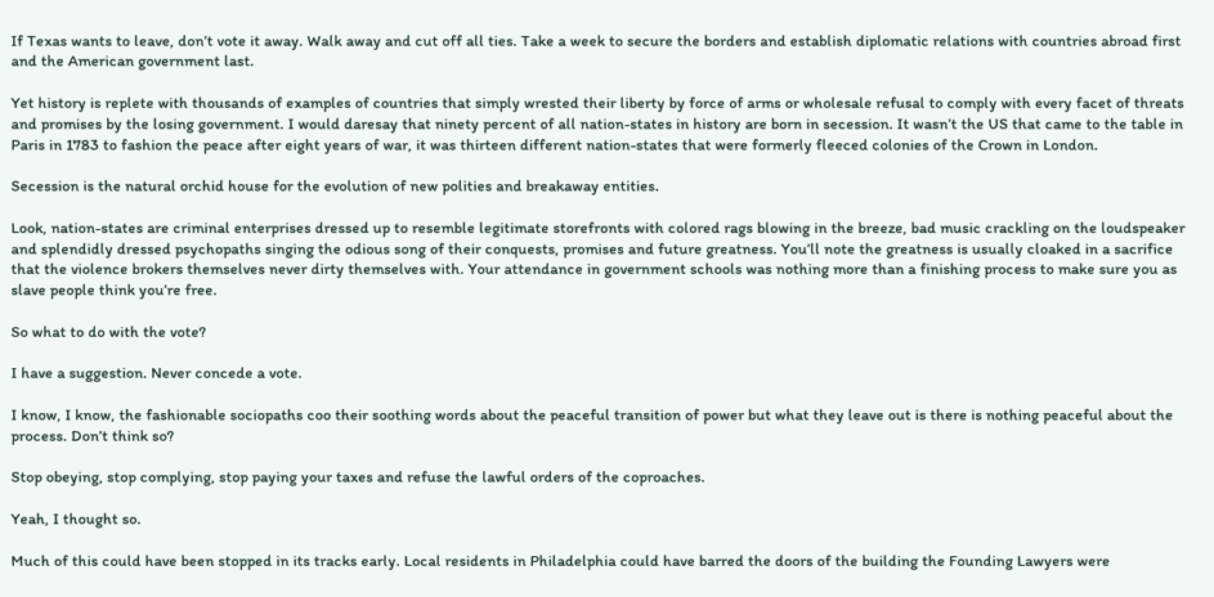If Texas wants to leave, don’t vote it away. Walk away and cut off all ties. Take a week to secure the borders and establish diplomatic relations with countries abroad first and the American government last.

Yet history is replete with thousands of examples of countries that simply wrested their liberty by force of arms or wholesale refusal to comply with every facet of threats and promises by the losing government. I would daresay that ninety percent of all nation-states in history are born in secession. It wasn’t the US that came to the table in Paris in 1783 to fashion the peace after eight years of war, it was thirteen different nation-states that were formerly fleeced colonies of the Crown in London.

Secession is the natural orchid house for the evolution of new polities and breakaway entities.

Look, nation-states are criminal enterprises dressed up to resemble legitimate storefronts with colored rags blowing in the breeze, bad music crackling on the loudspeaker and splendidly dressed psychopaths singing the odious song of their conquests, promises and future greatness. You’ll note the greatness is usually cloaked in a sacrifice that the violence brokers themselves never dirty themselves with. Your attendance in government schools was nothing more than a finishing process to make sure you as slave people think you’re free.

So what to do with the vote?

I have a suggestion. Never concede a vote.

I know, I know, the fashionable sociopaths coo their soothing words about the peaceful transition of power but what they leave out is there is nothing peaceful about the process. Don’t think so?

Stop obeying, stop complying, stop paying your taxes and refuse the lawful orders of the coproaches.

Yeah, I thought so.

Much of this could have been stopped in its tracks early. Local residents in Philadelphia could have barred the doors of the building the Founding Lawyers were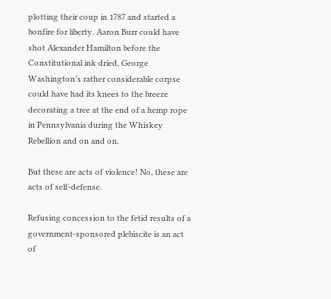plotting their coup in 1787 and started a bonfire for liberty. Aaron Burr could have shot Alexander Hamilton before the Constitutional ink dried, George Washington’s rather considerable corpse could have had its knees to the breeze decorating a tree at the end of a hemp rope in Pennsylvania during the Whiskey Rebellion and on and on.

But these are acts of violence! No, these are acts of self-defense.

Refusing concession to the fetid results of a government-sponsored plebiscite is an act of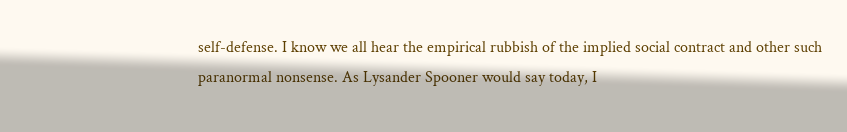self-defense. I know we all hear the empirical rubbish of the implied social contract and other such paranormal nonsense. As Lysander Spooner would say today, I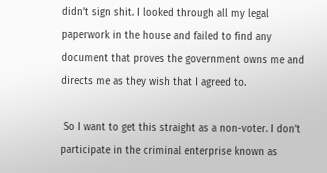didn’t sign shit. I looked through all my legal paperwork in the house and failed to find any document that proves the government owns me and directs me as they wish that I agreed to.

 So I want to get this straight as a non-voter. I don’t participate in the criminal enterprise known as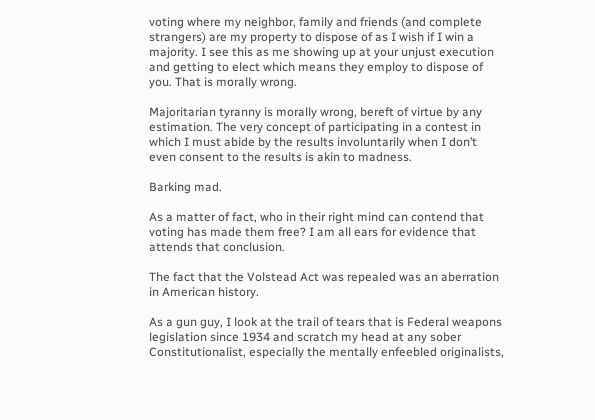voting where my neighbor, family and friends (and complete strangers) are my property to dispose of as I wish if I win a majority. I see this as me showing up at your unjust execution and getting to elect which means they employ to dispose of you. That is morally wrong.

Majoritarian tyranny is morally wrong, bereft of virtue by any estimation. The very concept of participating in a contest in which I must abide by the results involuntarily when I don’t even consent to the results is akin to madness.

Barking mad.

As a matter of fact, who in their right mind can contend that voting has made them free? I am all ears for evidence that attends that conclusion.

The fact that the Volstead Act was repealed was an aberration in American history.

As a gun guy, I look at the trail of tears that is Federal weapons legislation since 1934 and scratch my head at any sober Constitutionalist, especially the mentally enfeebled originalists,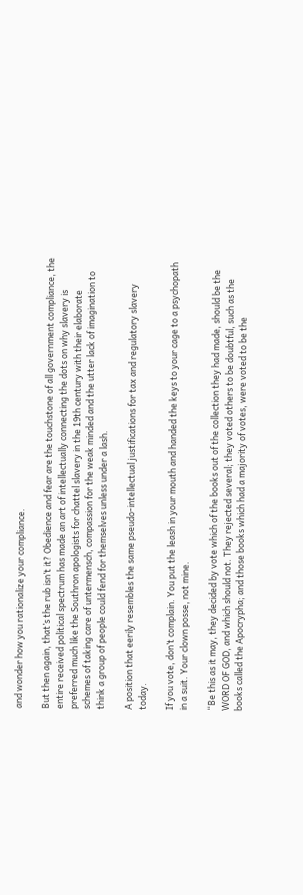and wonder how you rationalize your compliance.

But then again, that’s the rub isn’t it? Obedience and fear are the touchstone of all government compliance, the entire received political spectrum has made an art of intellectually connecting the dots on why slavery is preferred much like the Southron apologists for chattel slavery in the 19th century with their elaborate schemes of taking care of untermensch, compassion for the weak minded and the utter lack of imagination to think a group of people could fend for themselves unless under a lash.

A position that eerily resembles the same pseudo-intellectual justifications for tax and regulatory slavery today.

If you vote, don’t complain. You put the leash in your mouth and handed the keys to your cage to a psychopath in a suit. Your clown posse, not mine.

“Be this as it may, they decided by vote which of the books out of the collection they had made, should be the WORD OF GOD, and which should not. They rejected several; they voted others to be doubtful, such as the books called the Apocrypha; and those books which had a majority of votes, were voted to be the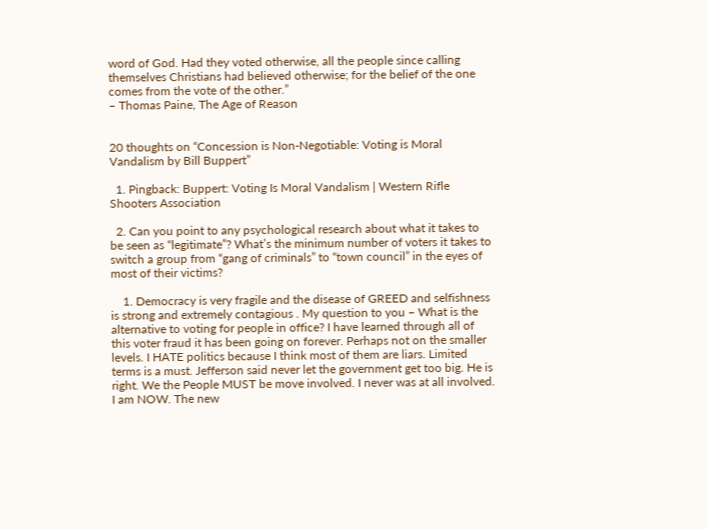word of God. Had they voted otherwise, all the people since calling themselves Christians had believed otherwise; for the belief of the one comes from the vote of the other.”
– Thomas Paine, The Age of Reason


20 thoughts on “Concession is Non-Negotiable: Voting is Moral Vandalism by Bill Buppert”

  1. Pingback: Buppert: Voting Is Moral Vandalism | Western Rifle Shooters Association

  2. Can you point to any psychological research about what it takes to be seen as “legitimate”? What’s the minimum number of voters it takes to switch a group from “gang of criminals” to “town council” in the eyes of most of their victims?

    1. Democracy is very fragile and the disease of GREED and selfishness is strong and extremely contagious . My question to you – What is the alternative to voting for people in office? I have learned through all of this voter fraud it has been going on forever. Perhaps not on the smaller levels. I HATE politics because I think most of them are liars. Limited terms is a must. Jefferson said never let the government get too big. He is right. We the People MUST be move involved. I never was at all involved. I am NOW. The new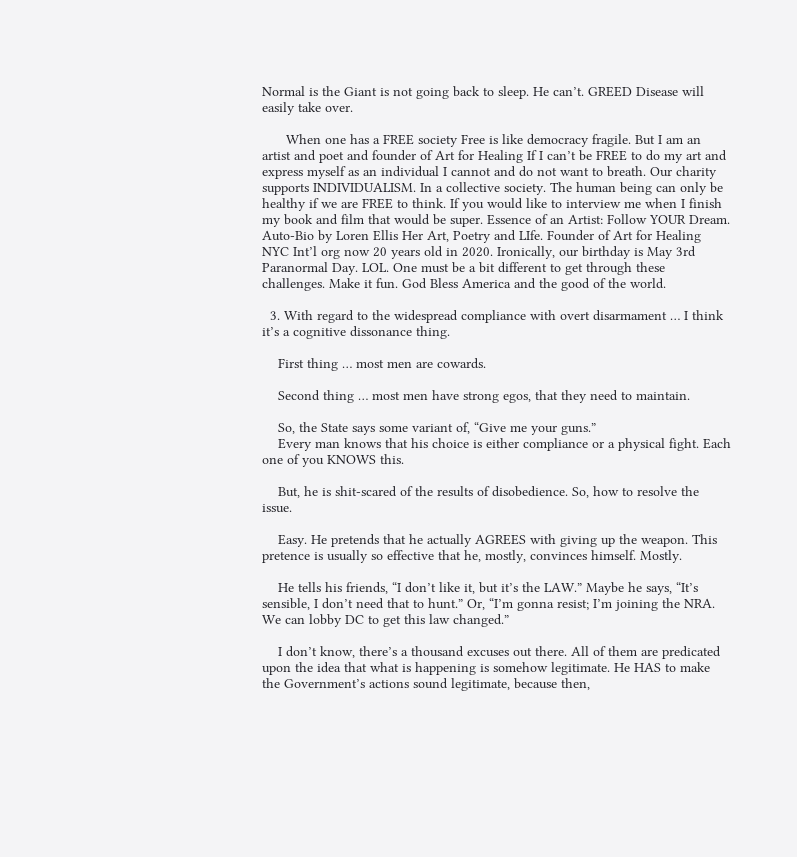Normal is the Giant is not going back to sleep. He can’t. GREED Disease will easily take over.

      When one has a FREE society Free is like democracy fragile. But I am an artist and poet and founder of Art for Healing If I can’t be FREE to do my art and express myself as an individual I cannot and do not want to breath. Our charity supports INDIVIDUALISM. In a collective society. The human being can only be healthy if we are FREE to think. If you would like to interview me when I finish my book and film that would be super. Essence of an Artist: Follow YOUR Dream. Auto-Bio by Loren Ellis Her Art, Poetry and LIfe. Founder of Art for Healing NYC Int’l org now 20 years old in 2020. Ironically, our birthday is May 3rd Paranormal Day. LOL. One must be a bit different to get through these challenges. Make it fun. God Bless America and the good of the world.

  3. With regard to the widespread compliance with overt disarmament … I think it’s a cognitive dissonance thing.

    First thing … most men are cowards.

    Second thing … most men have strong egos, that they need to maintain.

    So, the State says some variant of, “Give me your guns.”
    Every man knows that his choice is either compliance or a physical fight. Each one of you KNOWS this.

    But, he is shit-scared of the results of disobedience. So, how to resolve the issue.

    Easy. He pretends that he actually AGREES with giving up the weapon. This pretence is usually so effective that he, mostly, convinces himself. Mostly.

    He tells his friends, “I don’t like it, but it’s the LAW.” Maybe he says, “It’s sensible, I don’t need that to hunt.” Or, “I’m gonna resist; I’m joining the NRA. We can lobby DC to get this law changed.”

    I don’t know, there’s a thousand excuses out there. All of them are predicated upon the idea that what is happening is somehow legitimate. He HAS to make the Government’s actions sound legitimate, because then,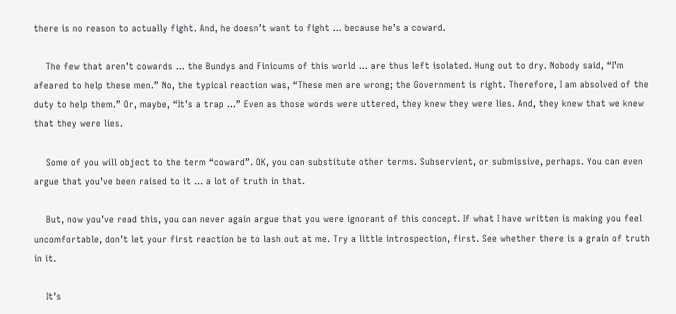there is no reason to actually fight. And, he doesn’t want to fight … because he’s a coward.

    The few that aren’t cowards … the Bundys and Finicums of this world … are thus left isolated. Hung out to dry. Nobody said, “I’m afeared to help these men.” No, the typical reaction was, “These men are wrong; the Government is right. Therefore, I am absolved of the duty to help them.” Or, maybe, “It’s a trap …” Even as those words were uttered, they knew they were lies. And, they knew that we knew that they were lies.

    Some of you will object to the term “coward”. OK, you can substitute other terms. Subservient, or submissive, perhaps. You can even argue that you’ve been raised to it … a lot of truth in that.

    But, now you’ve read this, you can never again argue that you were ignorant of this concept. If what I have written is making you feel uncomfortable, don’t let your first reaction be to lash out at me. Try a little introspection, first. See whether there is a grain of truth in it.

    It’s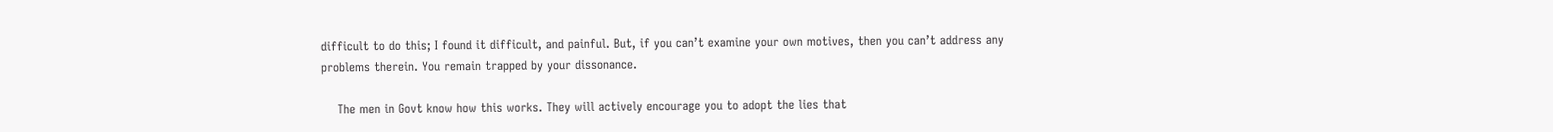difficult to do this; I found it difficult, and painful. But, if you can’t examine your own motives, then you can’t address any problems therein. You remain trapped by your dissonance.

    The men in Govt know how this works. They will actively encourage you to adopt the lies that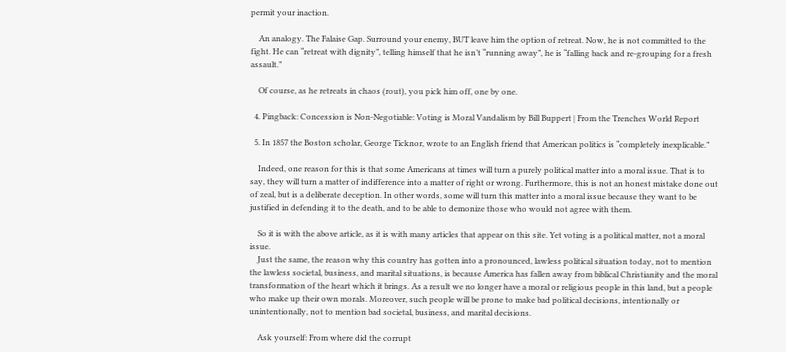permit your inaction.

    An analogy. The Falaise Gap. Surround your enemy, BUT leave him the option of retreat. Now, he is not committed to the fight. He can “retreat with dignity”, telling himself that he isn’t “running away”, he is “falling back and re-grouping for a fresh assault.”

    Of course, as he retreats in chaos (rout), you pick him off, one by one.

  4. Pingback: Concession is Non-Negotiable: Voting is Moral Vandalism by Bill Buppert | From the Trenches World Report

  5. In 1857 the Boston scholar, George Ticknor, wrote to an English friend that American politics is “completely inexplicable.”

    Indeed, one reason for this is that some Americans at times will turn a purely political matter into a moral issue. That is to say, they will turn a matter of indifference into a matter of right or wrong. Furthermore, this is not an honest mistake done out of zeal, but is a deliberate deception. In other words, some will turn this matter into a moral issue because they want to be justified in defending it to the death, and to be able to demonize those who would not agree with them.

    So it is with the above article, as it is with many articles that appear on this site. Yet voting is a political matter, not a moral issue.
    Just the same, the reason why this country has gotten into a pronounced, lawless political situation today, not to mention the lawless societal, business, and marital situations, is because America has fallen away from biblical Christianity and the moral transformation of the heart which it brings. As a result we no longer have a moral or religious people in this land, but a people who make up their own morals. Moreover, such people will be prone to make bad political decisions, intentionally or unintentionally, not to mention bad societal, business, and marital decisions.

    Ask yourself: From where did the corrupt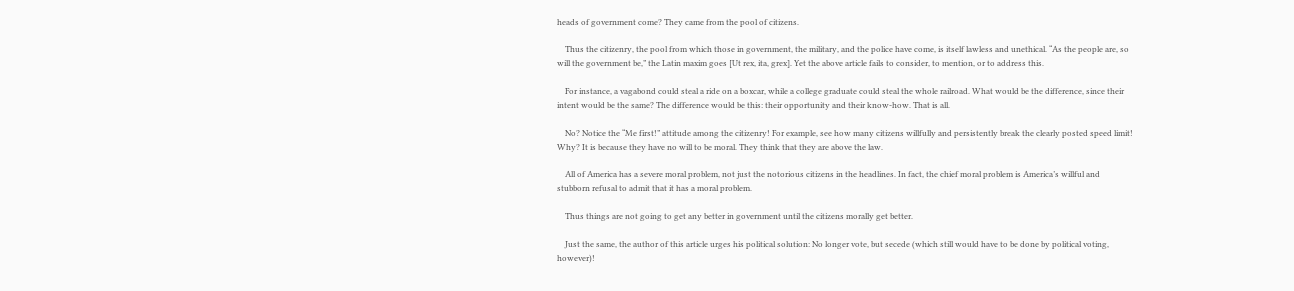heads of government come? They came from the pool of citizens.

    Thus the citizenry, the pool from which those in government, the military, and the police have come, is itself lawless and unethical. “As the people are, so will the government be,” the Latin maxim goes [Ut rex, ita, grex]. Yet the above article fails to consider, to mention, or to address this.

    For instance, a vagabond could steal a ride on a boxcar, while a college graduate could steal the whole railroad. What would be the difference, since their intent would be the same? The difference would be this: their opportunity and their know-how. That is all.

    No? Notice the “Me first!” attitude among the citizenry! For example, see how many citizens willfully and persistently break the clearly posted speed limit! Why? It is because they have no will to be moral. They think that they are above the law.

    All of America has a severe moral problem, not just the notorious citizens in the headlines. In fact, the chief moral problem is America’s willful and stubborn refusal to admit that it has a moral problem.

    Thus things are not going to get any better in government until the citizens morally get better.

    Just the same, the author of this article urges his political solution: No longer vote, but secede (which still would have to be done by political voting, however)!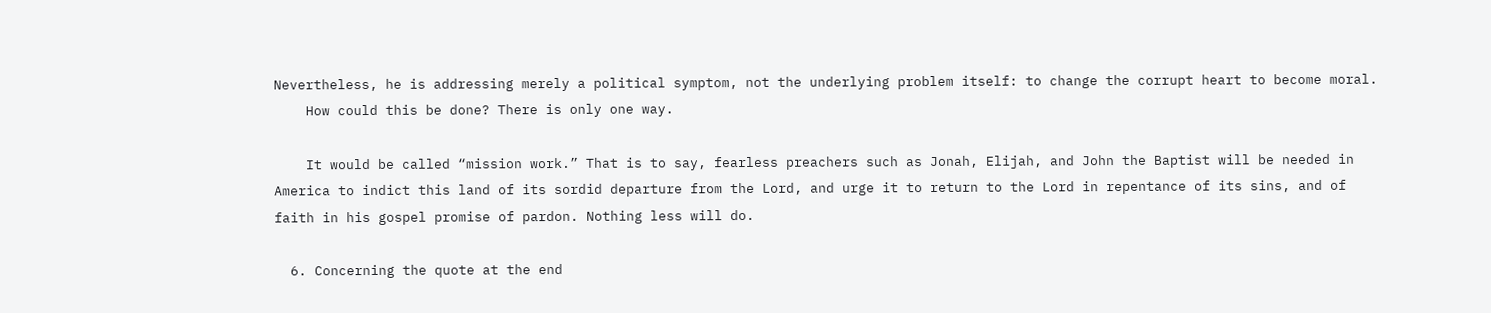Nevertheless, he is addressing merely a political symptom, not the underlying problem itself: to change the corrupt heart to become moral.
    How could this be done? There is only one way.

    It would be called “mission work.” That is to say, fearless preachers such as Jonah, Elijah, and John the Baptist will be needed in America to indict this land of its sordid departure from the Lord, and urge it to return to the Lord in repentance of its sins, and of faith in his gospel promise of pardon. Nothing less will do.

  6. Concerning the quote at the end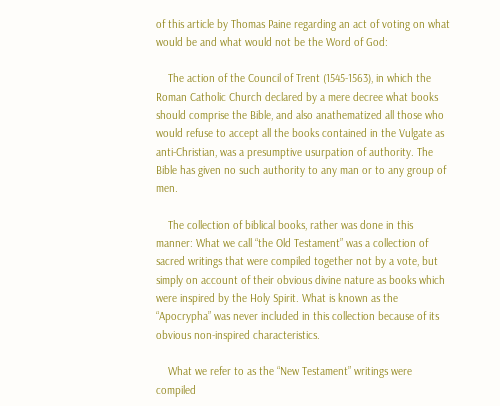of this article by Thomas Paine regarding an act of voting on what would be and what would not be the Word of God:

    The action of the Council of Trent (1545-1563), in which the Roman Catholic Church declared by a mere decree what books should comprise the Bible, and also anathematized all those who would refuse to accept all the books contained in the Vulgate as anti-Christian, was a presumptive usurpation of authority. The Bible has given no such authority to any man or to any group of men.

    The collection of biblical books, rather was done in this manner: What we call “the Old Testament” was a collection of sacred writings that were compiled together not by a vote, but simply on account of their obvious divine nature as books which were inspired by the Holy Spirit. What is known as the “Apocrypha” was never included in this collection because of its obvious non-inspired characteristics.

    What we refer to as the “New Testament” writings were compiled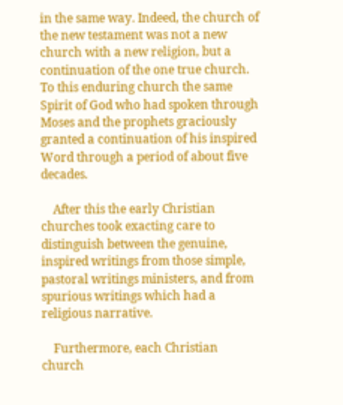in the same way. Indeed, the church of the new testament was not a new church with a new religion, but a continuation of the one true church. To this enduring church the same Spirit of God who had spoken through Moses and the prophets graciously granted a continuation of his inspired Word through a period of about five decades.

    After this the early Christian churches took exacting care to distinguish between the genuine, inspired writings from those simple, pastoral writings ministers, and from spurious writings which had a religious narrative.

    Furthermore, each Christian church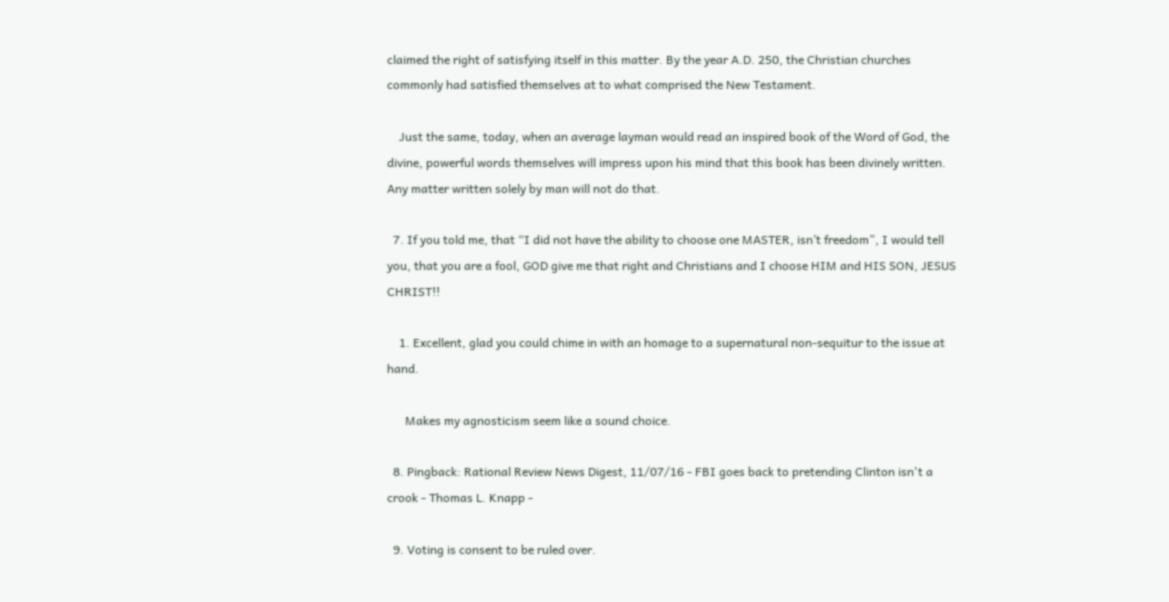claimed the right of satisfying itself in this matter. By the year A.D. 250, the Christian churches commonly had satisfied themselves at to what comprised the New Testament.

    Just the same, today, when an average layman would read an inspired book of the Word of God, the divine, powerful words themselves will impress upon his mind that this book has been divinely written. Any matter written solely by man will not do that.

  7. If you told me, that “I did not have the ability to choose one MASTER, isn’t freedom”, I would tell you, that you are a fool, GOD give me that right and Christians and I choose HIM and HIS SON, JESUS CHRIST!!

    1. Excellent, glad you could chime in with an homage to a supernatural non-sequitur to the issue at hand.

      Makes my agnosticism seem like a sound choice.

  8. Pingback: Rational Review News Digest, 11/07/16 - FBI goes back to pretending Clinton isn't a crook - Thomas L. Knapp -

  9. Voting is consent to be ruled over.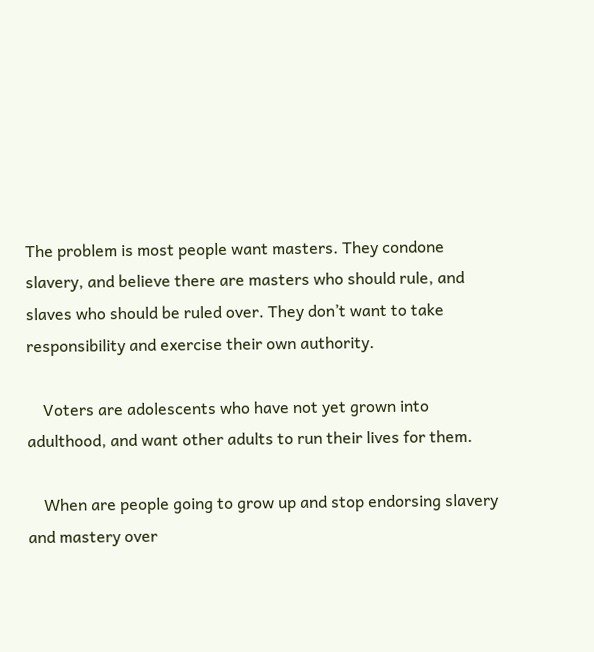The problem is most people want masters. They condone slavery, and believe there are masters who should rule, and slaves who should be ruled over. They don’t want to take responsibility and exercise their own authority.

    Voters are adolescents who have not yet grown into adulthood, and want other adults to run their lives for them.

    When are people going to grow up and stop endorsing slavery and mastery over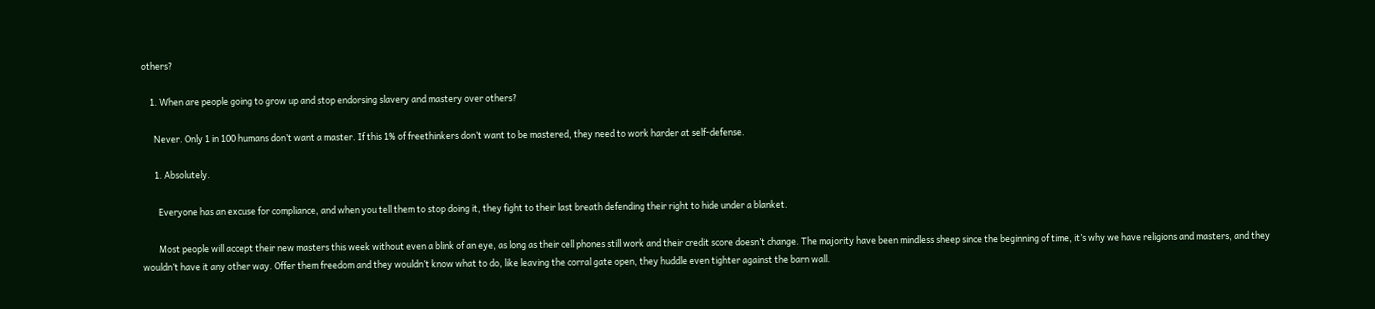others?

    1. When are people going to grow up and stop endorsing slavery and mastery over others?

      Never. Only 1 in 100 humans don’t want a master. If this 1% of freethinkers don’t want to be mastered, they need to work harder at self-defense.

      1. Absolutely.

        Everyone has an excuse for compliance, and when you tell them to stop doing it, they fight to their last breath defending their right to hide under a blanket.

        Most people will accept their new masters this week without even a blink of an eye, as long as their cell phones still work and their credit score doesn’t change. The majority have been mindless sheep since the beginning of time, it’s why we have religions and masters, and they wouldn’t have it any other way. Offer them freedom and they wouldn’t know what to do, like leaving the corral gate open, they huddle even tighter against the barn wall.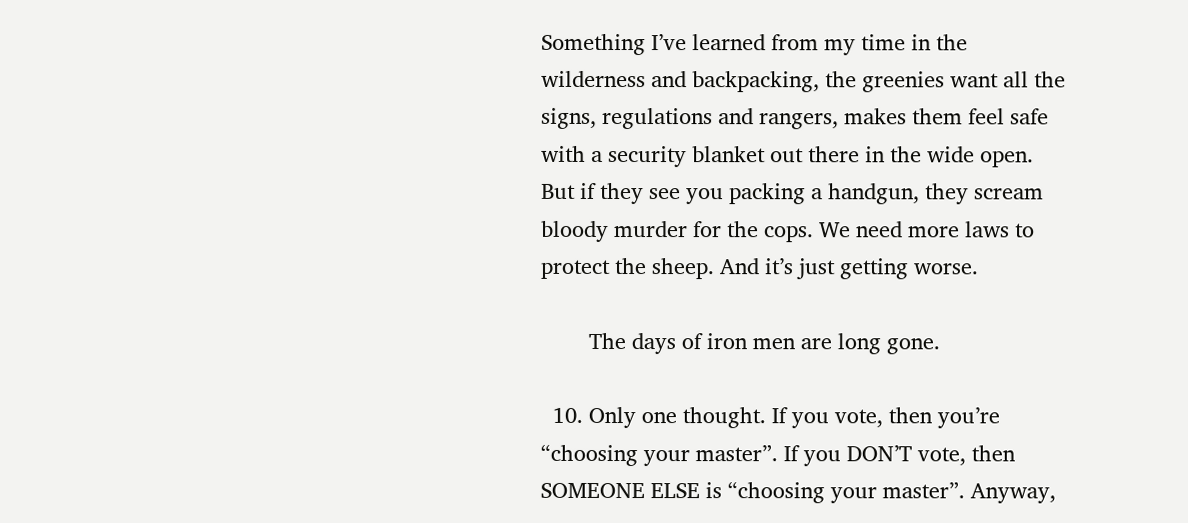Something I’ve learned from my time in the wilderness and backpacking, the greenies want all the signs, regulations and rangers, makes them feel safe with a security blanket out there in the wide open. But if they see you packing a handgun, they scream bloody murder for the cops. We need more laws to protect the sheep. And it’s just getting worse.

        The days of iron men are long gone.

  10. Only one thought. If you vote, then you’re “choosing your master”. If you DON’T vote, then SOMEONE ELSE is “choosing your master”. Anyway,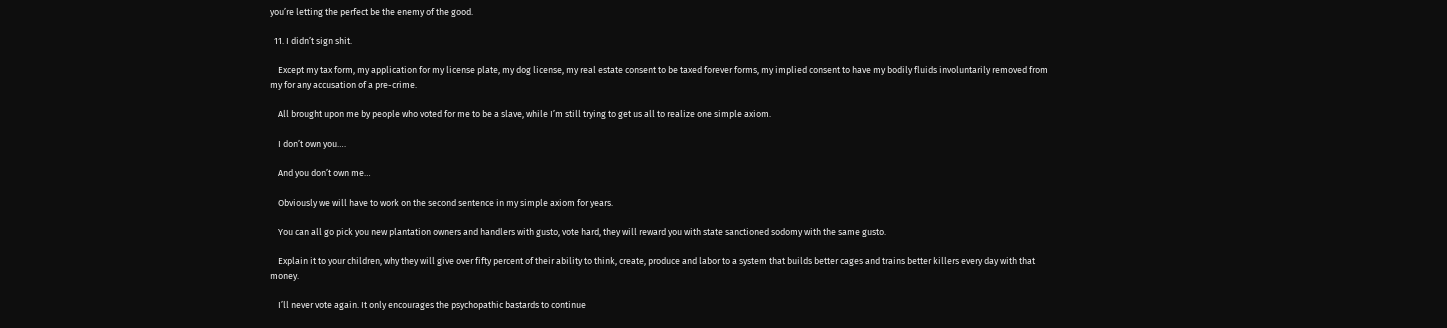you’re letting the perfect be the enemy of the good.

  11. I didn’t sign shit.

    Except my tax form, my application for my license plate, my dog license, my real estate consent to be taxed forever forms, my implied consent to have my bodily fluids involuntarily removed from my for any accusation of a pre-crime.

    All brought upon me by people who voted for me to be a slave, while I’m still trying to get us all to realize one simple axiom.

    I don’t own you….

    And you don’t own me…

    Obviously we will have to work on the second sentence in my simple axiom for years.

    You can all go pick you new plantation owners and handlers with gusto, vote hard, they will reward you with state sanctioned sodomy with the same gusto.

    Explain it to your children, why they will give over fifty percent of their ability to think, create, produce and labor to a system that builds better cages and trains better killers every day with that money.

    I’ll never vote again. It only encourages the psychopathic bastards to continue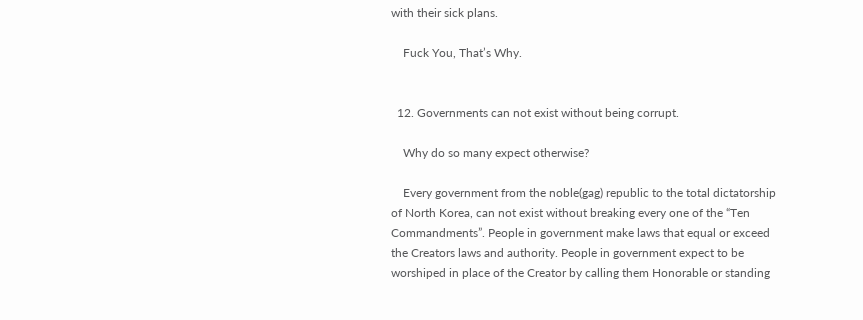with their sick plans.

    Fuck You, That’s Why.


  12. Governments can not exist without being corrupt.

    Why do so many expect otherwise?

    Every government from the noble(gag) republic to the total dictatorship of North Korea, can not exist without breaking every one of the “Ten Commandments”. People in government make laws that equal or exceed the Creators laws and authority. People in government expect to be worshiped in place of the Creator by calling them Honorable or standing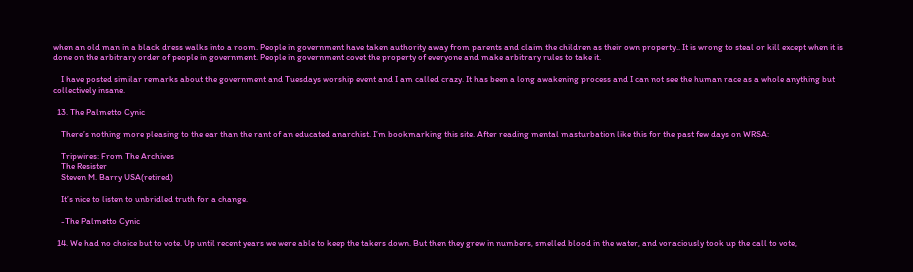when an old man in a black dress walks into a room. People in government have taken authority away from parents and claim the children as their own property.. It is wrong to steal or kill except when it is done on the arbitrary order of people in government. People in government covet the property of everyone and make arbitrary rules to take it.

    I have posted similar remarks about the government and Tuesdays worship event and I am called crazy. It has been a long awakening process and I can not see the human race as a whole anything but collectively insane.

  13. The Palmetto Cynic

    There’s nothing more pleasing to the ear than the rant of an educated anarchist. I’m bookmarking this site. After reading mental masturbation like this for the past few days on WRSA:

    Tripwires: From The Archives
    The Resister
    Steven M. Barry USA(retired)

    It’s nice to listen to unbridled truth for a change.

    -The Palmetto Cynic

  14. We had no choice but to vote. Up until recent years we were able to keep the takers down. But then they grew in numbers, smelled blood in the water, and voraciously took up the call to vote,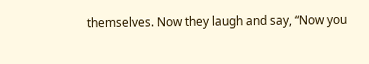themselves. Now they laugh and say, “Now you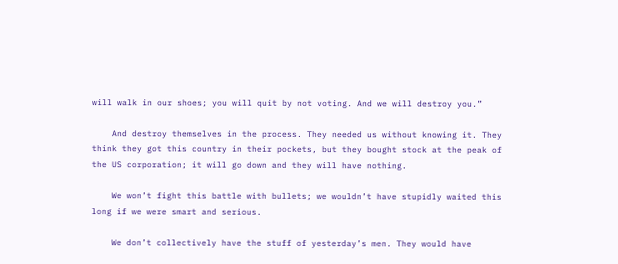will walk in our shoes; you will quit by not voting. And we will destroy you.”

    And destroy themselves in the process. They needed us without knowing it. They think they got this country in their pockets, but they bought stock at the peak of the US corporation; it will go down and they will have nothing.

    We won’t fight this battle with bullets; we wouldn’t have stupidly waited this long if we were smart and serious.

    We don’t collectively have the stuff of yesterday’s men. They would have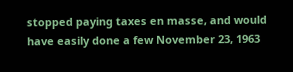stopped paying taxes en masse, and would have easily done a few November 23, 1963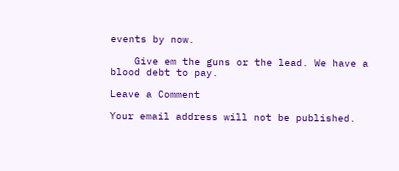events by now.

    Give em the guns or the lead. We have a blood debt to pay.

Leave a Comment

Your email address will not be published.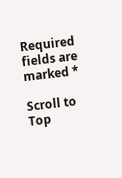Required fields are marked *

Scroll to Top